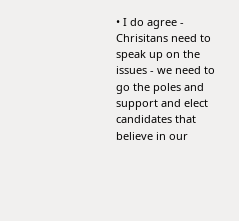• I do agree - Chrisitans need to speak up on the issues - we need to go the poles and support and elect candidates that believe in our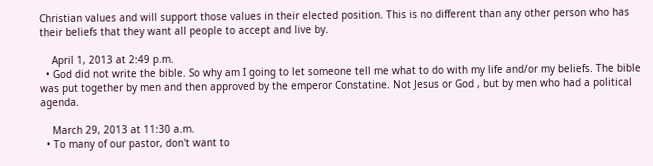Christian values and will support those values in their elected position. This is no different than any other person who has their beliefs that they want all people to accept and live by.

    April 1, 2013 at 2:49 p.m.
  • God did not write the bible. So why am I going to let someone tell me what to do with my life and/or my beliefs. The bible was put together by men and then approved by the emperor Constatine. Not Jesus or God , but by men who had a political agenda.

    March 29, 2013 at 11:30 a.m.
  • To many of our pastor, don't want to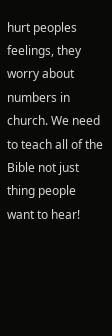hurt peoples feelings, they worry about numbers in church. We need to teach all of the Bible not just thing people want to hear!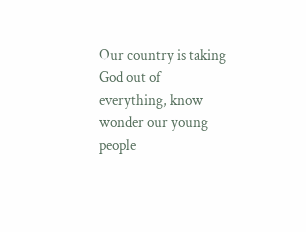Our country is taking God out of everything, know wonder our young people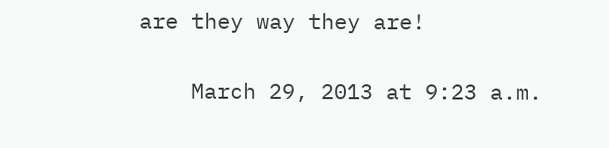are they way they are!

    March 29, 2013 at 9:23 a.m.